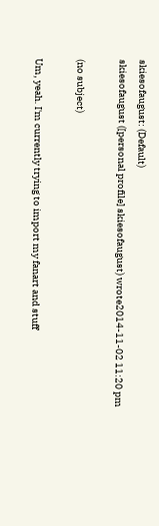skiesofaugust: (Default)
skiesofaugust ([personal profile] skiesofaugust) wrote2014-11-02 11:20 pm

(no subject)

Um, yeah. I'm currently trying to import my fanart and stuff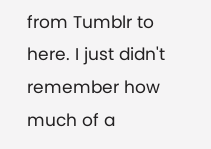from Tumblr to here. I just didn't remember how much of a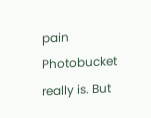pain Photobucket really is. But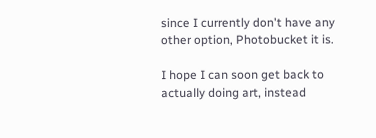since I currently don't have any other option, Photobucket it is.

I hope I can soon get back to actually doing art, instead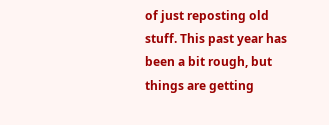of just reposting old stuff. This past year has been a bit rough, but things are getting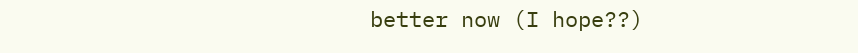better now (I hope??)